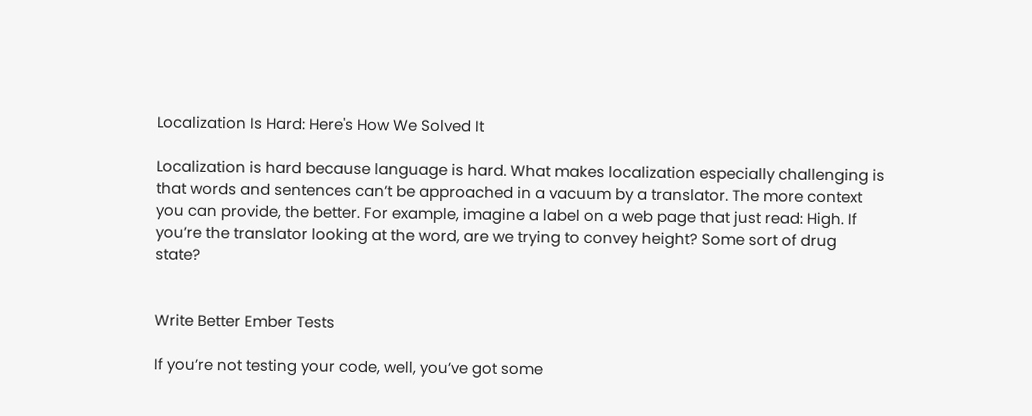Localization Is Hard: Here's How We Solved It

Localization is hard because language is hard. What makes localization especially challenging is that words and sentences can’t be approached in a vacuum by a translator. The more context you can provide, the better. For example, imagine a label on a web page that just read: High. If you’re the translator looking at the word, are we trying to convey height? Some sort of drug state?


Write Better Ember Tests

If you’re not testing your code, well, you’ve got some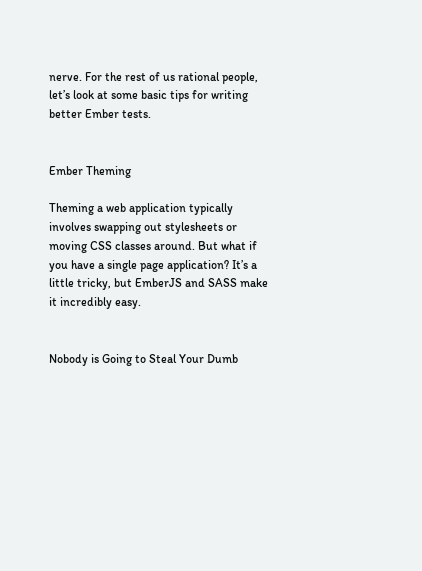nerve. For the rest of us rational people, let’s look at some basic tips for writing better Ember tests.


Ember Theming

Theming a web application typically involves swapping out stylesheets or moving CSS classes around. But what if you have a single page application? It’s a little tricky, but EmberJS and SASS make it incredibly easy.


Nobody is Going to Steal Your Dumb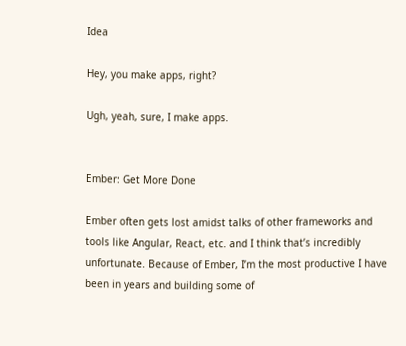Idea

Hey, you make apps, right?

Ugh, yeah, sure, I make apps.


Ember: Get More Done

Ember often gets lost amidst talks of other frameworks and tools like Angular, React, etc. and I think that’s incredibly unfortunate. Because of Ember, I’m the most productive I have been in years and building some of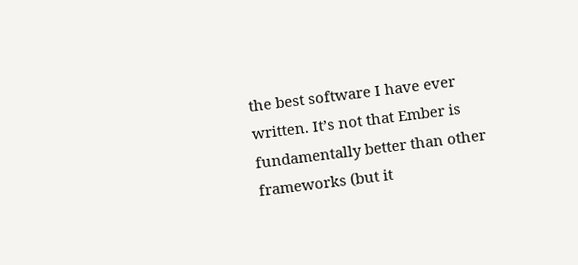the best software I have ever written. It’s not that Ember is fundamentally better than other frameworks (but it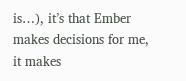is…), it’s that Ember makes decisions for me, it makes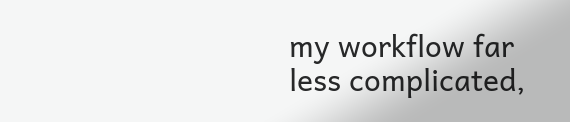my workflow far less complicated,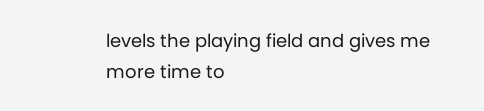levels the playing field and gives me more time to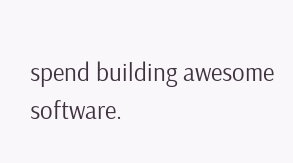spend building awesome software.